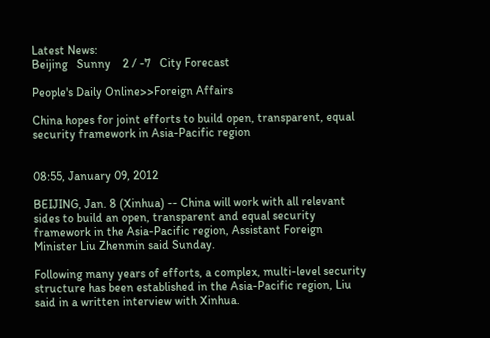Latest News:
Beijing   Sunny    2 / -7   City Forecast

People's Daily Online>>Foreign Affairs

China hopes for joint efforts to build open, transparent, equal security framework in Asia-Pacific region


08:55, January 09, 2012

BEIJING, Jan. 8 (Xinhua) -- China will work with all relevant sides to build an open, transparent and equal security framework in the Asia-Pacific region, Assistant Foreign Minister Liu Zhenmin said Sunday.

Following many years of efforts, a complex, multi-level security structure has been established in the Asia-Pacific region, Liu said in a written interview with Xinhua.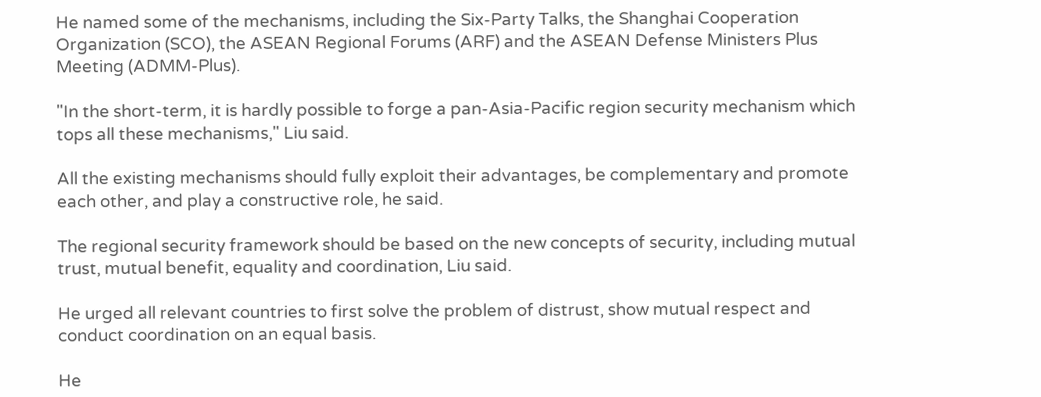He named some of the mechanisms, including the Six-Party Talks, the Shanghai Cooperation Organization (SCO), the ASEAN Regional Forums (ARF) and the ASEAN Defense Ministers Plus Meeting (ADMM-Plus).

"In the short-term, it is hardly possible to forge a pan-Asia-Pacific region security mechanism which tops all these mechanisms," Liu said.

All the existing mechanisms should fully exploit their advantages, be complementary and promote each other, and play a constructive role, he said.

The regional security framework should be based on the new concepts of security, including mutual trust, mutual benefit, equality and coordination, Liu said.

He urged all relevant countries to first solve the problem of distrust, show mutual respect and conduct coordination on an equal basis.

He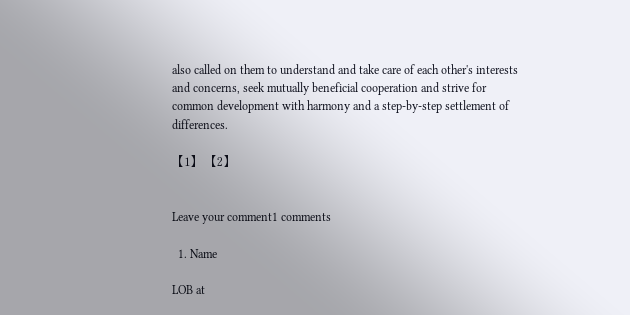also called on them to understand and take care of each other's interests and concerns, seek mutually beneficial cooperation and strive for common development with harmony and a step-by-step settlement of differences.

【1】 【2】


Leave your comment1 comments

  1. Name

LOB at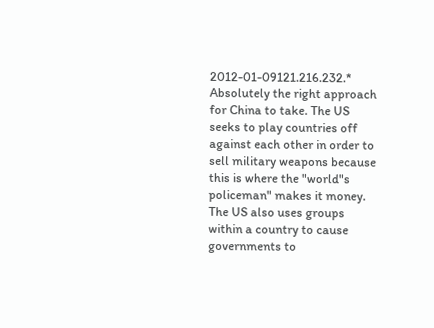2012-01-09121.216.232.*
Absolutely the right approach for China to take. The US seeks to play countries off against each other in order to sell military weapons because this is where the "world"s policeman" makes it money. The US also uses groups within a country to cause governments to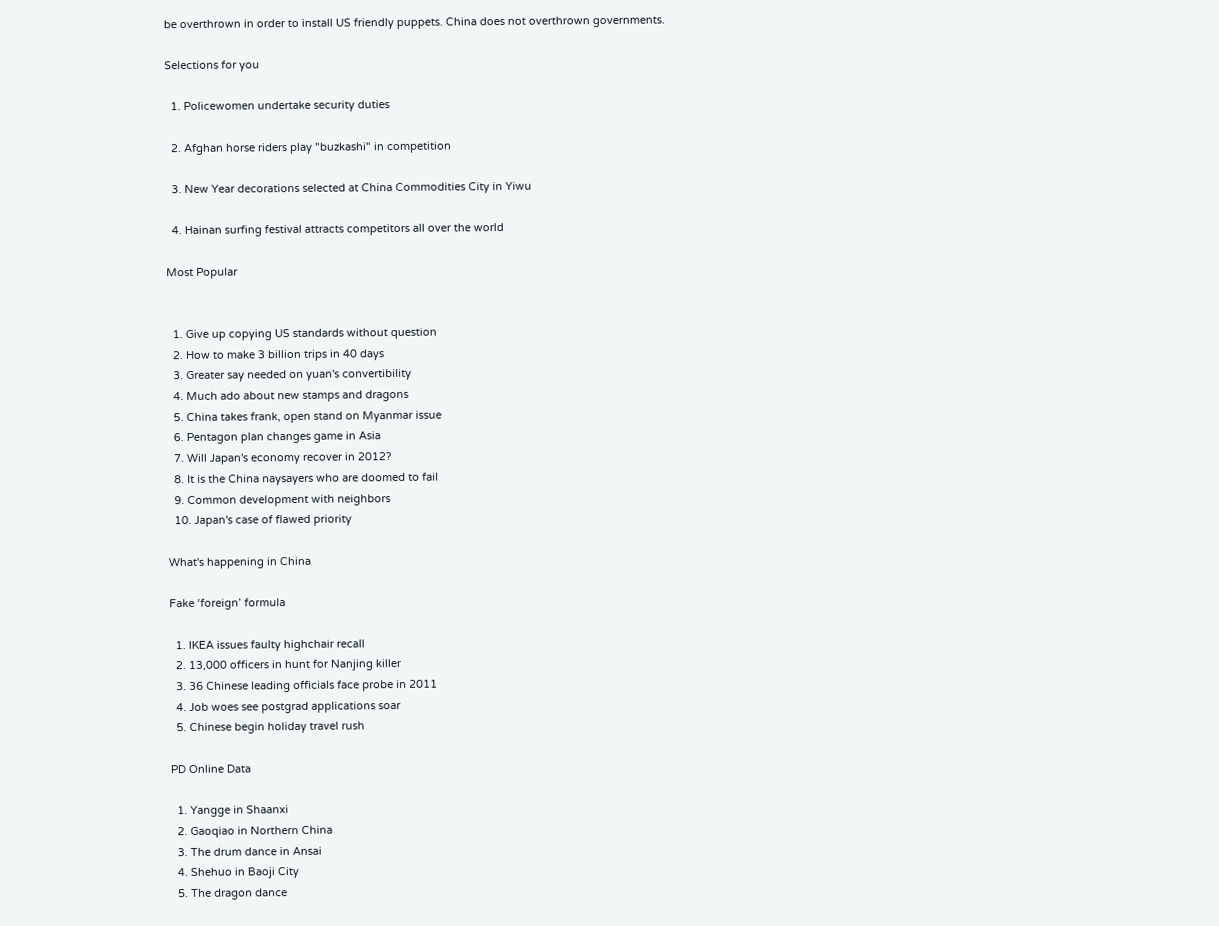be overthrown in order to install US friendly puppets. China does not overthrown governments.

Selections for you

  1. Policewomen undertake security duties

  2. Afghan horse riders play "buzkashi" in competition

  3. New Year decorations selected at China Commodities City in Yiwu

  4. Hainan surfing festival attracts competitors all over the world

Most Popular


  1. Give up copying US standards without question
  2. How to make 3 billion trips in 40 days
  3. Greater say needed on yuan's convertibility
  4. Much ado about new stamps and dragons
  5. China takes frank, open stand on Myanmar issue
  6. Pentagon plan changes game in Asia
  7. Will Japan's economy recover in 2012?
  8. It is the China naysayers who are doomed to fail
  9. Common development with neighbors
  10. Japan's case of flawed priority

What's happening in China

Fake ‘foreign’ formula

  1. IKEA issues faulty highchair recall
  2. 13,000 officers in hunt for Nanjing killer
  3. 36 Chinese leading officials face probe in 2011
  4. Job woes see postgrad applications soar
  5. Chinese begin holiday travel rush

PD Online Data

  1. Yangge in Shaanxi
  2. Gaoqiao in Northern China
  3. The drum dance in Ansai
  4. Shehuo in Baoji City
  5. The dragon dance